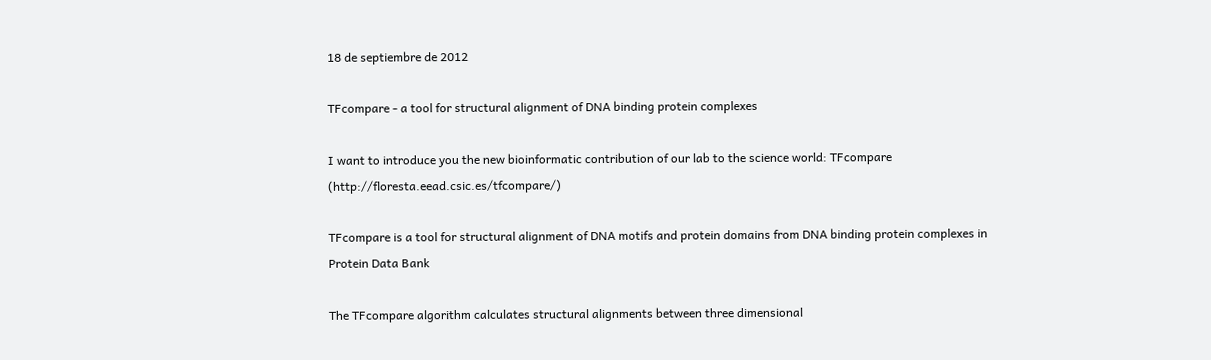18 de septiembre de 2012

TFcompare - a tool for structural alignment of DNA binding protein complexes

I want to introduce you the new bioinformatic contribution of our lab to the science world: TFcompare (http://floresta.eead.csic.es/tfcompare/)

TFcompare is a tool for structural alignment of DNA motifs and protein domains from DNA binding protein complexes in Protein Data Bank

The TFcompare algorithm calculates structural alignments between three dimensional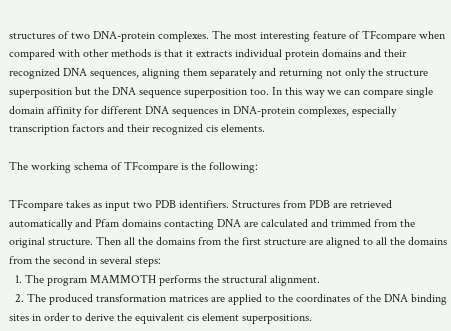structures of two DNA-protein complexes. The most interesting feature of TFcompare when compared with other methods is that it extracts individual protein domains and their recognized DNA sequences, aligning them separately and returning not only the structure superposition but the DNA sequence superposition too. In this way we can compare single domain affinity for different DNA sequences in DNA-protein complexes, especially transcription factors and their recognized cis elements.

The working schema of TFcompare is the following:

TFcompare takes as input two PDB identifiers. Structures from PDB are retrieved automatically and Pfam domains contacting DNA are calculated and trimmed from the original structure. Then all the domains from the first structure are aligned to all the domains from the second in several steps:
  1. The program MAMMOTH performs the structural alignment.
  2. The produced transformation matrices are applied to the coordinates of the DNA binding sites in order to derive the equivalent cis element superpositions.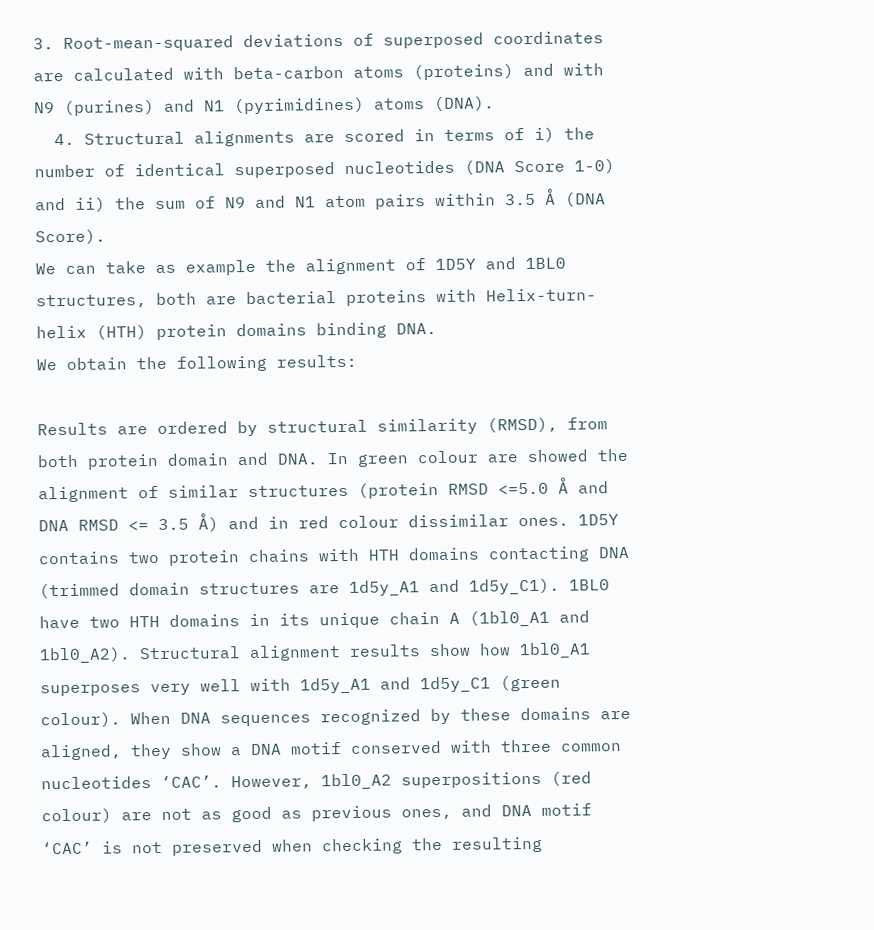3. Root-mean-squared deviations of superposed coordinates are calculated with beta-carbon atoms (proteins) and with N9 (purines) and N1 (pyrimidines) atoms (DNA).
  4. Structural alignments are scored in terms of i) the number of identical superposed nucleotides (DNA Score 1-0) and ii) the sum of N9 and N1 atom pairs within 3.5 Å (DNA Score).
We can take as example the alignment of 1D5Y and 1BL0 structures, both are bacterial proteins with Helix-turn-helix (HTH) protein domains binding DNA.
We obtain the following results:

Results are ordered by structural similarity (RMSD), from both protein domain and DNA. In green colour are showed the alignment of similar structures (protein RMSD <=5.0 Å and DNA RMSD <= 3.5 Å) and in red colour dissimilar ones. 1D5Y contains two protein chains with HTH domains contacting DNA (trimmed domain structures are 1d5y_A1 and 1d5y_C1). 1BL0 have two HTH domains in its unique chain A (1bl0_A1 and 1bl0_A2). Structural alignment results show how 1bl0_A1 superposes very well with 1d5y_A1 and 1d5y_C1 (green colour). When DNA sequences recognized by these domains are aligned, they show a DNA motif conserved with three common nucleotides ‘CAC’. However, 1bl0_A2 superpositions (red colour) are not as good as previous ones, and DNA motif ‘CAC’ is not preserved when checking the resulting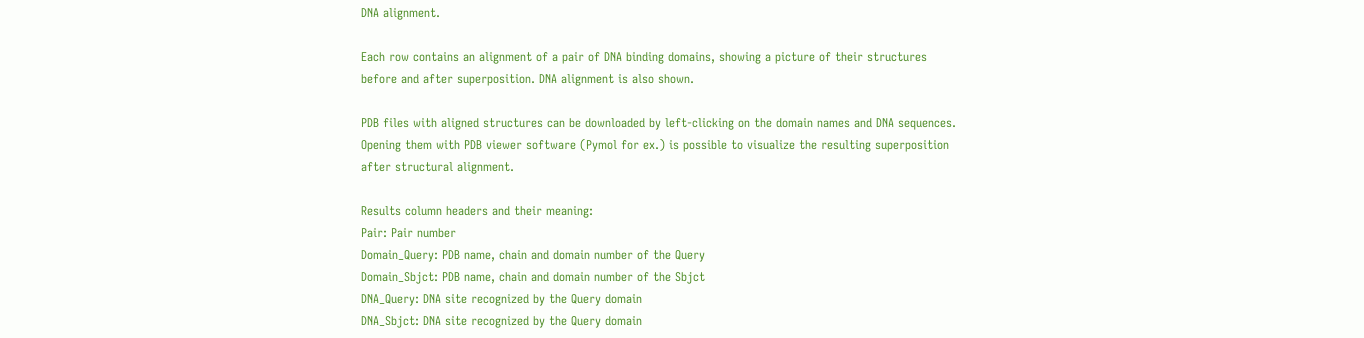DNA alignment.

Each row contains an alignment of a pair of DNA binding domains, showing a picture of their structures before and after superposition. DNA alignment is also shown.

PDB files with aligned structures can be downloaded by left-clicking on the domain names and DNA sequences. Opening them with PDB viewer software (Pymol for ex.) is possible to visualize the resulting superposition after structural alignment.

Results column headers and their meaning:
Pair: Pair number
Domain_Query: PDB name, chain and domain number of the Query
Domain_Sbjct: PDB name, chain and domain number of the Sbjct
DNA_Query: DNA site recognized by the Query domain
DNA_Sbjct: DNA site recognized by the Query domain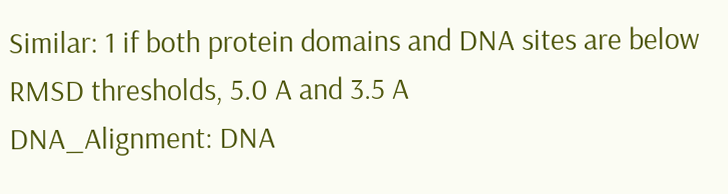Similar: 1 if both protein domains and DNA sites are below RMSD thresholds, 5.0 A and 3.5 A
DNA_Alignment: DNA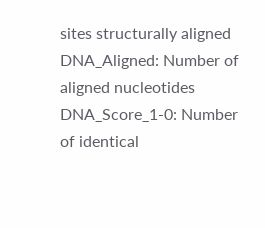sites structurally aligned
DNA_Aligned: Number of aligned nucleotides
DNA_Score_1-0: Number of identical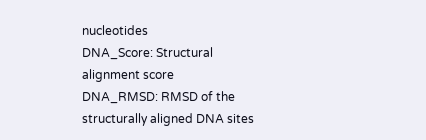nucleotides
DNA_Score: Structural alignment score
DNA_RMSD: RMSD of the structurally aligned DNA sites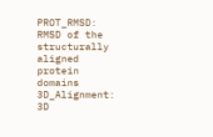PROT_RMSD: RMSD of the structurally aligned protein domains
3D_Alignment: 3D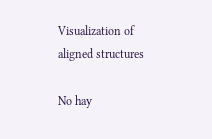Visualization of aligned structures

No hay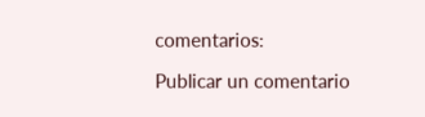comentarios:

Publicar un comentario